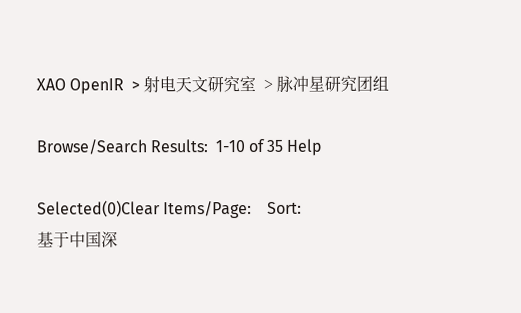XAO OpenIR  > 射电天文研究室  > 脉冲星研究团组

Browse/Search Results:  1-10 of 35 Help

Selected(0)Clear Items/Page:    Sort:
基于中国深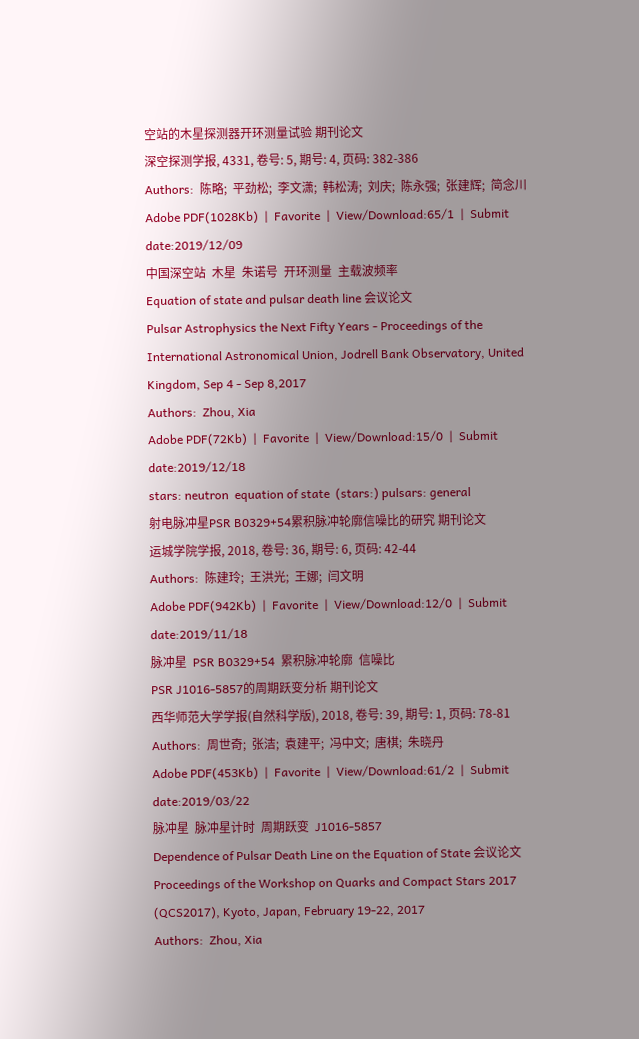空站的木星探测器开环测量试验 期刊论文
深空探测学报, 4331, 卷号: 5, 期号: 4, 页码: 382-386
Authors:  陈略;  平劲松;  李文潇;  韩松涛;  刘庆;  陈永强;  张建辉;  简念川
Adobe PDF(1028Kb)  |  Favorite  |  View/Download:65/1  |  Submit date:2019/12/09
中国深空站  木星  朱诺号  开环测量  主载波频率
Equation of state and pulsar death line 会议论文
Pulsar Astrophysics the Next Fifty Years - Proceedings of the International Astronomical Union, Jodrell Bank Observatory, United Kingdom, Sep 4 - Sep 8,2017
Authors:  Zhou, Xia
Adobe PDF(72Kb)  |  Favorite  |  View/Download:15/0  |  Submit date:2019/12/18
stars: neutron  equation of state  (stars:) pulsars: general
射电脉冲星PSR B0329+54累积脉冲轮廓信噪比的研究 期刊论文
运城学院学报, 2018, 卷号: 36, 期号: 6, 页码: 42-44
Authors:  陈建玲;  王洪光;  王娜;  闫文明
Adobe PDF(942Kb)  |  Favorite  |  View/Download:12/0  |  Submit date:2019/11/18
脉冲星  PSR B0329+54  累积脉冲轮廓  信噪比
PSR J1016-5857的周期跃变分析 期刊论文
西华师范大学学报(自然科学版), 2018, 卷号: 39, 期号: 1, 页码: 78-81
Authors:  周世奇;  张洁;  袁建平;  冯中文;  唐棋;  朱晓丹
Adobe PDF(453Kb)  |  Favorite  |  View/Download:61/2  |  Submit date:2019/03/22
脉冲星  脉冲星计时  周期跃变  J1016-5857
Dependence of Pulsar Death Line on the Equation of State 会议论文
Proceedings of the Workshop on Quarks and Compact Stars 2017 (QCS2017), Kyoto, Japan, February 19-22, 2017
Authors:  Zhou, Xia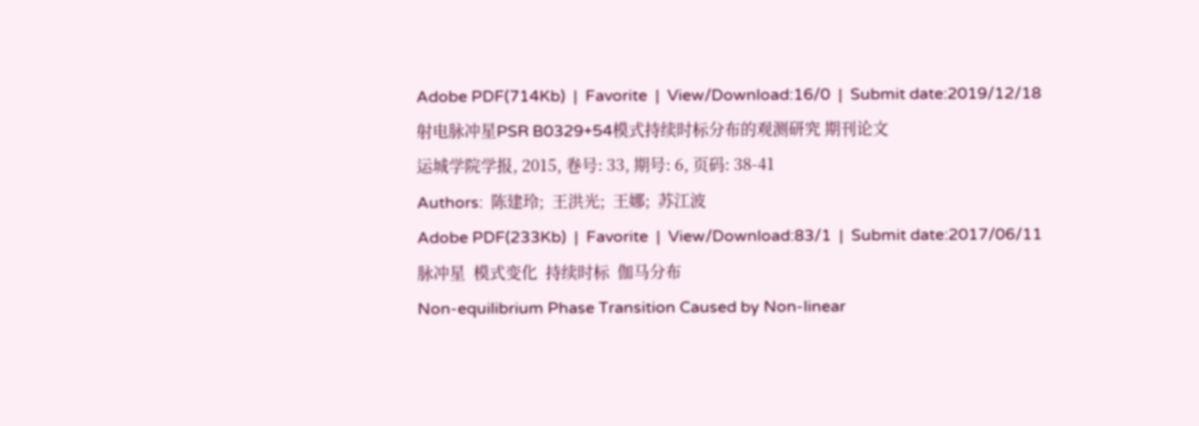Adobe PDF(714Kb)  |  Favorite  |  View/Download:16/0  |  Submit date:2019/12/18
射电脉冲星PSR B0329+54模式持续时标分布的观测研究 期刊论文
运城学院学报, 2015, 卷号: 33, 期号: 6, 页码: 38-41
Authors:  陈建玲;  王洪光;  王娜;  苏江波
Adobe PDF(233Kb)  |  Favorite  |  View/Download:83/1  |  Submit date:2017/06/11
脉冲星  模式变化  持续时标  伽马分布
Non-equilibrium Phase Transition Caused by Non-linear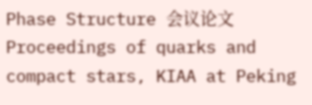Phase Structure 会议论文
Proceedings of quarks and compact stars, KIAA at Peking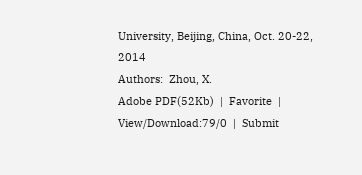University, Beijing, China, Oct. 20-22, 2014
Authors:  Zhou, X.
Adobe PDF(52Kb)  |  Favorite  |  View/Download:79/0  |  Submit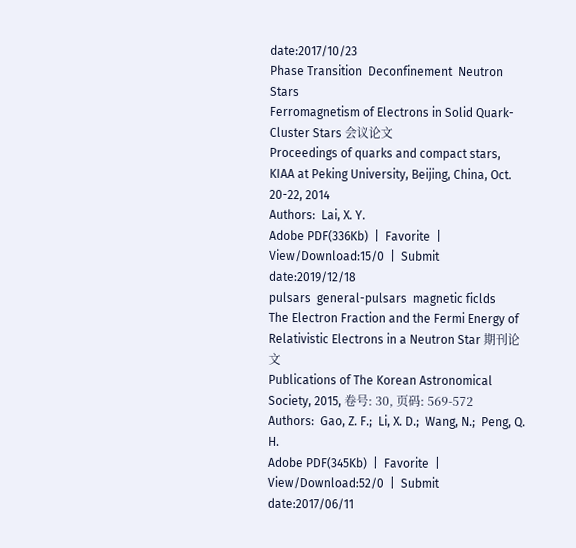date:2017/10/23
Phase Transition  Deconfinement  Neutron Stars
Ferromagnetism of Electrons in Solid Quark-Cluster Stars 会议论文
Proceedings of quarks and compact stars, KIAA at Peking University, Beijing, China, Oct. 20-22, 2014
Authors:  Lai, X. Y.
Adobe PDF(336Kb)  |  Favorite  |  View/Download:15/0  |  Submit date:2019/12/18
pulsars  general-pulsars  magnetic ficlds
The Electron Fraction and the Fermi Energy of Relativistic Electrons in a Neutron Star 期刊论文
Publications of The Korean Astronomical Society, 2015, 卷号: 30, 页码: 569-572
Authors:  Gao, Z. F.;  Li, X. D.;  Wang, N.;  Peng, Q. H.
Adobe PDF(345Kb)  |  Favorite  |  View/Download:52/0  |  Submit date:2017/06/11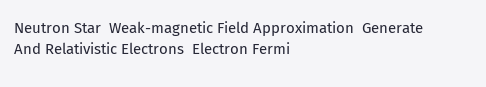Neutron Star  Weak-magnetic Field Approximation  Generate And Relativistic Electrons  Electron Fermi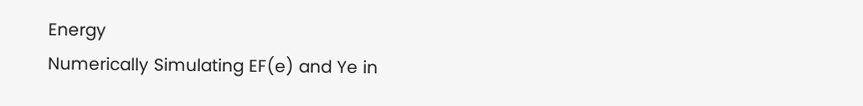Energy
Numerically Simulating EF(e) and Ye in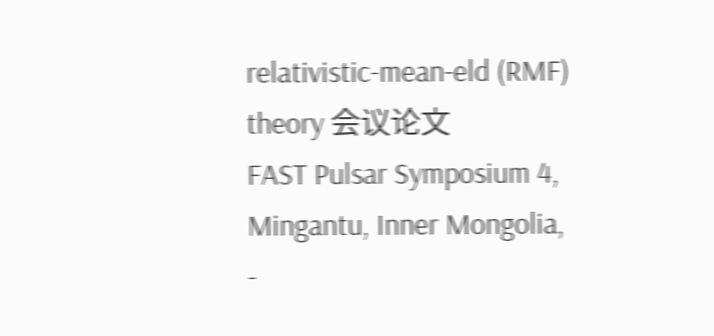relativistic-mean-eld (RMF) theory 会议论文
FAST Pulsar Symposium 4, Mingantu, Inner Mongolia, -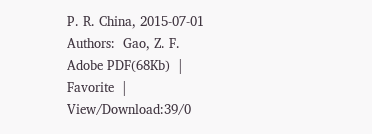P. R. China, 2015-07-01
Authors:  Gao, Z. F.
Adobe PDF(68Kb)  |  Favorite  |  View/Download:39/0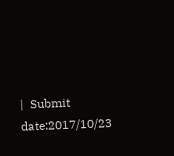|  Submit date:2017/10/23